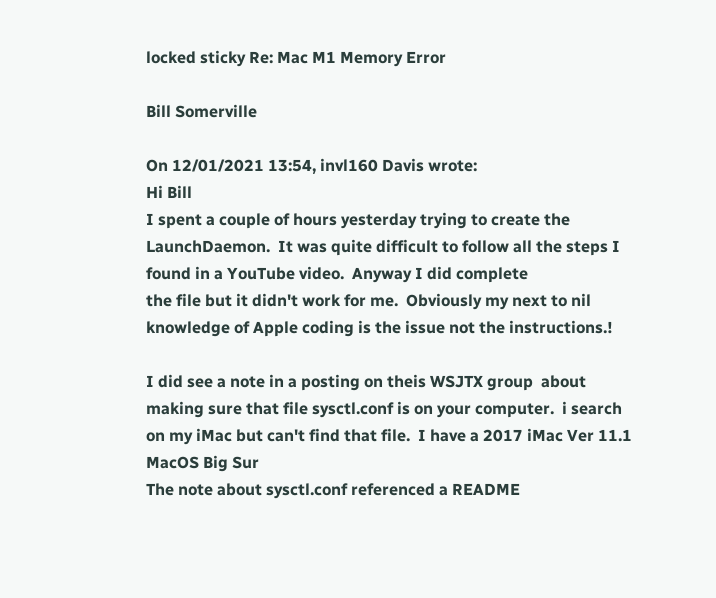locked sticky Re: Mac M1 Memory Error

Bill Somerville

On 12/01/2021 13:54, invl160 Davis wrote:
Hi Bill
I spent a couple of hours yesterday trying to create the LaunchDaemon.  It was quite difficult to follow all the steps I found in a YouTube video.  Anyway I did complete
the file but it didn't work for me.  Obviously my next to nil knowledge of Apple coding is the issue not the instructions.!

I did see a note in a posting on theis WSJTX group  about making sure that file sysctl.conf is on your computer.  i search on my iMac but can't find that file.  I have a 2017 iMac Ver 11.1 MacOS Big Sur
The note about sysctl.conf referenced a README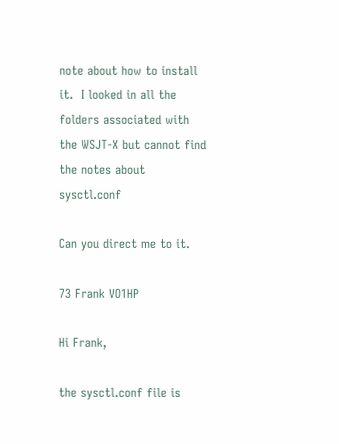note about how to install it.  I looked in all the folders associated with the WSJT-X but cannot find the notes about sysctl.conf

Can you direct me to it.

73 Frank VO1HP

Hi Frank,

the sysctl.conf file is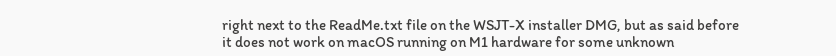right next to the ReadMe.txt file on the WSJT-X installer DMG, but as said before it does not work on macOS running on M1 hardware for some unknown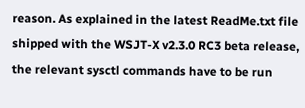reason. As explained in the latest ReadMe.txt file shipped with the WSJT-X v2.3.0 RC3 beta release, the relevant sysctl commands have to be run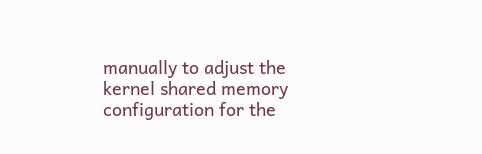manually to adjust the kernel shared memory configuration for the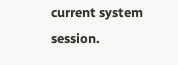current system session.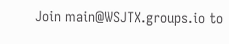Join main@WSJTX.groups.io to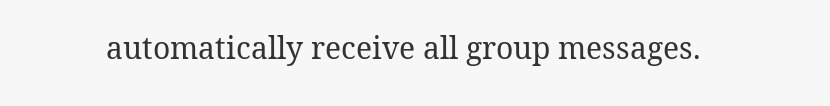automatically receive all group messages.